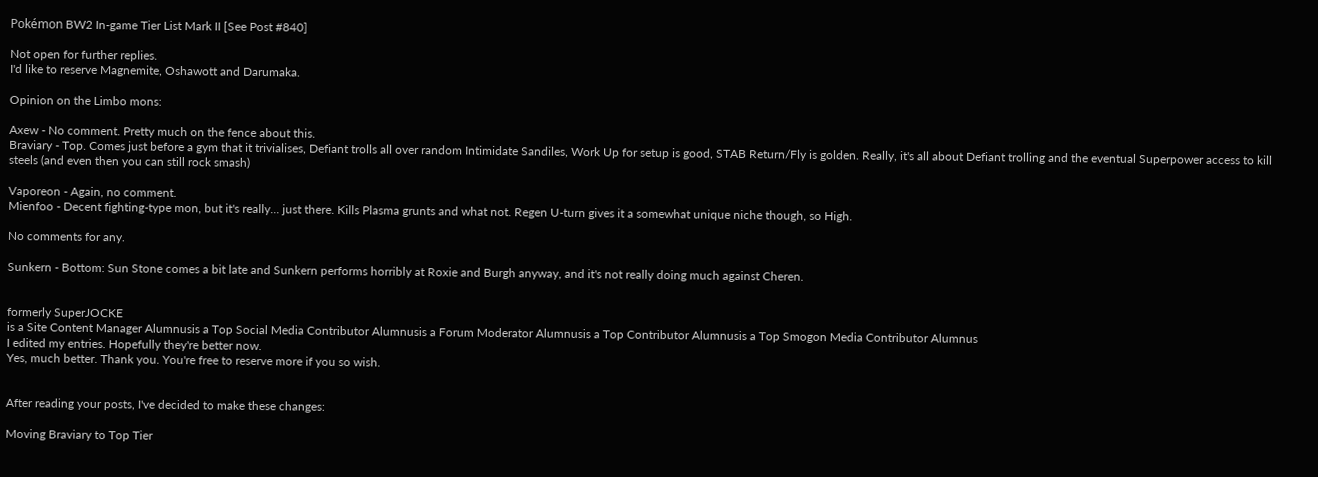Pokémon BW2 In-game Tier List Mark II [See Post #840]

Not open for further replies.
I'd like to reserve Magnemite, Oshawott and Darumaka.

Opinion on the Limbo mons:

Axew - No comment. Pretty much on the fence about this.
Braviary - Top. Comes just before a gym that it trivialises, Defiant trolls all over random Intimidate Sandiles, Work Up for setup is good, STAB Return/Fly is golden. Really, it's all about Defiant trolling and the eventual Superpower access to kill steels (and even then you can still rock smash)

Vaporeon - Again, no comment.
Mienfoo - Decent fighting-type mon, but it's really... just there. Kills Plasma grunts and what not. Regen U-turn gives it a somewhat unique niche though, so High.

No comments for any.

Sunkern - Bottom: Sun Stone comes a bit late and Sunkern performs horribly at Roxie and Burgh anyway, and it's not really doing much against Cheren.


formerly SuperJOCKE
is a Site Content Manager Alumnusis a Top Social Media Contributor Alumnusis a Forum Moderator Alumnusis a Top Contributor Alumnusis a Top Smogon Media Contributor Alumnus
I edited my entries. Hopefully they're better now.
Yes, much better. Thank you. You're free to reserve more if you so wish.


After reading your posts, I've decided to make these changes:

Moving Braviary to Top Tier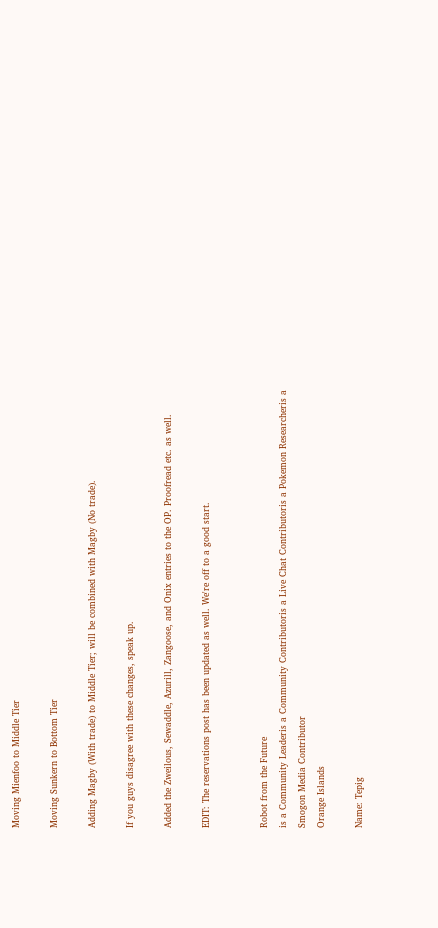Moving Mienfoo to Middle Tier

Moving Sunkern to Bottom Tier

Adding Magby (With trade) to Middle Tier; will be combined with Magby (No trade).

If you guys disagree with these changes, speak up.

Added the Zweilous, Sewaddle, Azurill, Zangoose, and Onix entries to the OP. Proofread etc. as well.

EDIT: The reservations post has been updated as well. We're off to a good start.


Robot from the Future
is a Community Leaderis a Community Contributoris a Live Chat Contributoris a Pokemon Researcheris a Smogon Media Contributor
Orange Islands

Name: Tepig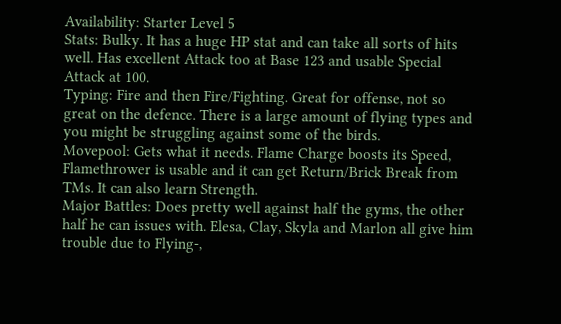Availability: Starter Level 5
Stats: Bulky. It has a huge HP stat and can take all sorts of hits well. Has excellent Attack too at Base 123 and usable Special Attack at 100.
Typing: Fire and then Fire/Fighting. Great for offense, not so great on the defence. There is a large amount of flying types and you might be struggling against some of the birds.
Movepool: Gets what it needs. Flame Charge boosts its Speed, Flamethrower is usable and it can get Return/Brick Break from TMs. It can also learn Strength.
Major Battles: Does pretty well against half the gyms, the other half he can issues with. Elesa, Clay, Skyla and Marlon all give him trouble due to Flying-,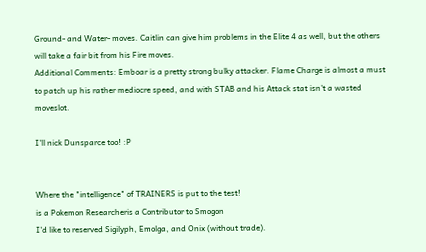Ground- and Water- moves. Caitlin can give him problems in the Elite 4 as well, but the others will take a fair bit from his Fire moves.
Additional Comments: Emboar is a pretty strong bulky attacker. Flame Charge is almost a must to patch up his rather mediocre speed, and with STAB and his Attack stat isn't a wasted moveslot.

I'll nick Dunsparce too! :P


Where the "intelligence" of TRAINERS is put to the test!
is a Pokemon Researcheris a Contributor to Smogon
I'd like to reserved Sigilyph, Emolga, and Onix (without trade).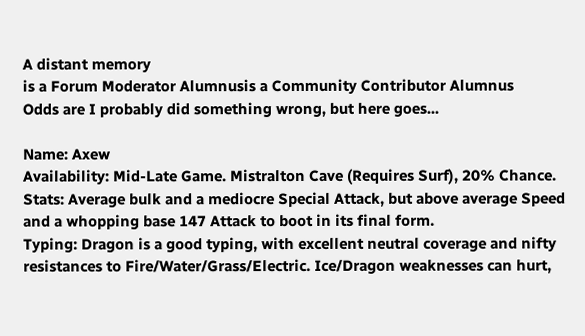A distant memory
is a Forum Moderator Alumnusis a Community Contributor Alumnus
Odds are I probably did something wrong, but here goes...

Name: Axew
Availability: Mid-Late Game. Mistralton Cave (Requires Surf), 20% Chance.
Stats: Average bulk and a mediocre Special Attack, but above average Speed and a whopping base 147 Attack to boot in its final form.
Typing: Dragon is a good typing, with excellent neutral coverage and nifty resistances to Fire/Water/Grass/Electric. Ice/Dragon weaknesses can hurt,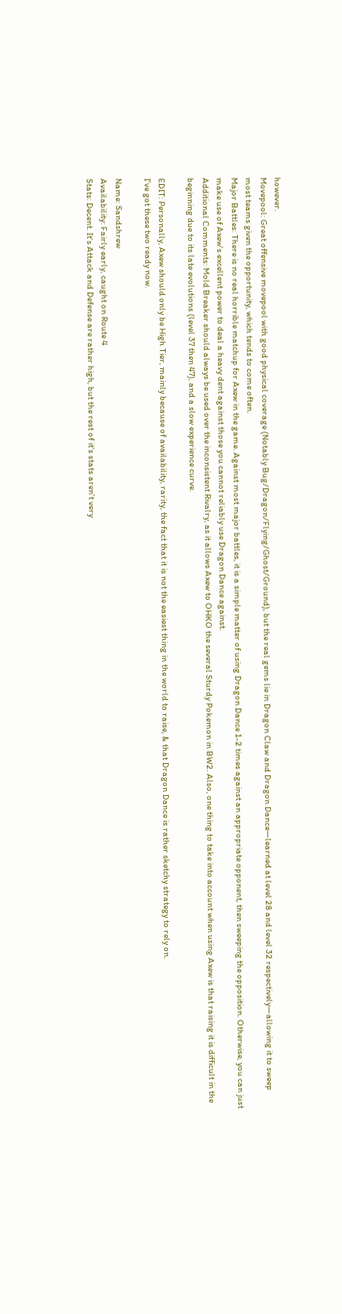however.
Movepool: Great offensive movepool with good physical coverage (Notably Bug/Dragon/Flying/Ghost/Ground), but the real gems lie in Dragon Claw and Dragon Dance—learned at level 28 and level 32 respectively—allowing it to sweep most teams given the opportunity, which tends to come often.
Major Battles: There is no real horrible matchup for Axew in the game. Against most major battles, it is a simple matter of using Dragon Dance 1-2 times against an appropriate opponent, then sweeping the opposition. Otherwise, you can just make use of Axew's excellent power to deal a heavy dent against those you cannot reliably use Dragon Dance against.
Additional Comments: Mold Breaker should always be used over the inconsistent Rivalry, as it allows Axew to OHKO the several Sturdy Pokemon in BW2. Also, one thing to take into account when using Axew is that raising it is difficult in the beginning due to its late evolutions (level 37 then 47), and a slow experience curve.

EDIT: Personally, Axew should only be High Tier, mainly because of availability, rarity, the fact that it is not the easiest thing in the world to raise, & that Dragon Dance is rather sketchy strategy to rely on.
I've got these two ready now.

Name: Sandshrew
Availability: Fairly early, caught on Route 4
Stats: Decent. It's Attack and Defense are rather high, but the rest of it's stats aren't very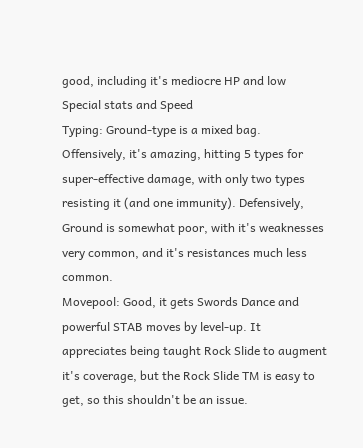good, including it's mediocre HP and low Special stats and Speed
Typing: Ground-type is a mixed bag. Offensively, it's amazing, hitting 5 types for super-effective damage, with only two types resisting it (and one immunity). Defensively, Ground is somewhat poor, with it's weaknesses very common, and it's resistances much less common.
Movepool: Good, it gets Swords Dance and powerful STAB moves by level-up. It appreciates being taught Rock Slide to augment it's coverage, but the Rock Slide TM is easy to get, so this shouldn't be an issue.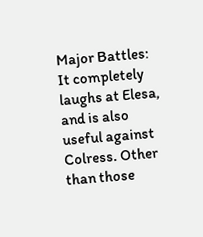Major Battles: It completely laughs at Elesa, and is also useful against Colress. Other than those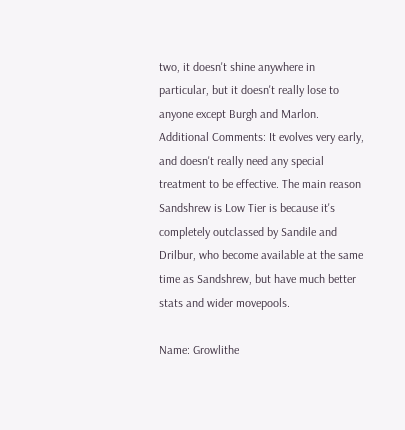two, it doesn't shine anywhere in particular, but it doesn't really lose to anyone except Burgh and Marlon.
Additional Comments: It evolves very early, and doesn't really need any special treatment to be effective. The main reason Sandshrew is Low Tier is because it's completely outclassed by Sandile and Drilbur, who become available at the same time as Sandshrew, but have much better stats and wider movepools.

Name: Growlithe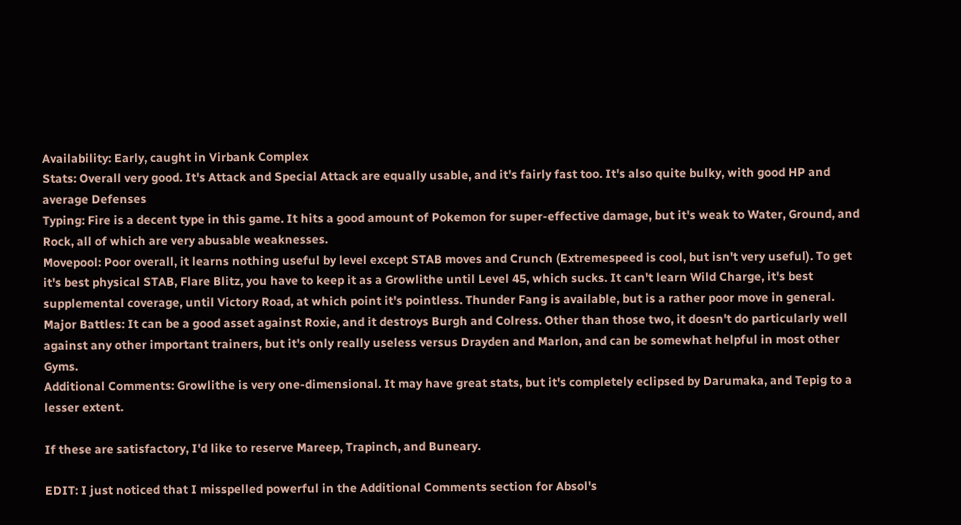Availability: Early, caught in Virbank Complex
Stats: Overall very good. It's Attack and Special Attack are equally usable, and it's fairly fast too. It's also quite bulky, with good HP and average Defenses
Typing: Fire is a decent type in this game. It hits a good amount of Pokemon for super-effective damage, but it's weak to Water, Ground, and Rock, all of which are very abusable weaknesses.
Movepool: Poor overall, it learns nothing useful by level except STAB moves and Crunch (Extremespeed is cool, but isn't very useful). To get it's best physical STAB, Flare Blitz, you have to keep it as a Growlithe until Level 45, which sucks. It can't learn Wild Charge, it's best supplemental coverage, until Victory Road, at which point it's pointless. Thunder Fang is available, but is a rather poor move in general.
Major Battles: It can be a good asset against Roxie, and it destroys Burgh and Colress. Other than those two, it doesn't do particularly well against any other important trainers, but it's only really useless versus Drayden and Marlon, and can be somewhat helpful in most other Gyms.
Additional Comments: Growlithe is very one-dimensional. It may have great stats, but it's completely eclipsed by Darumaka, and Tepig to a lesser extent.

If these are satisfactory, I'd like to reserve Mareep, Trapinch, and Buneary.

EDIT: I just noticed that I misspelled powerful in the Additional Comments section for Absol's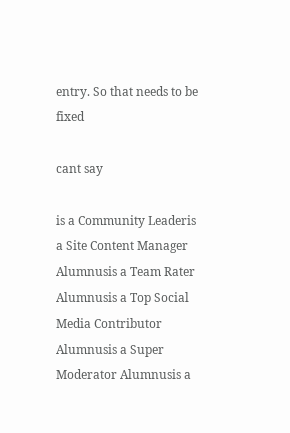entry. So that needs to be fixed

cant say

is a Community Leaderis a Site Content Manager Alumnusis a Team Rater Alumnusis a Top Social Media Contributor Alumnusis a Super Moderator Alumnusis a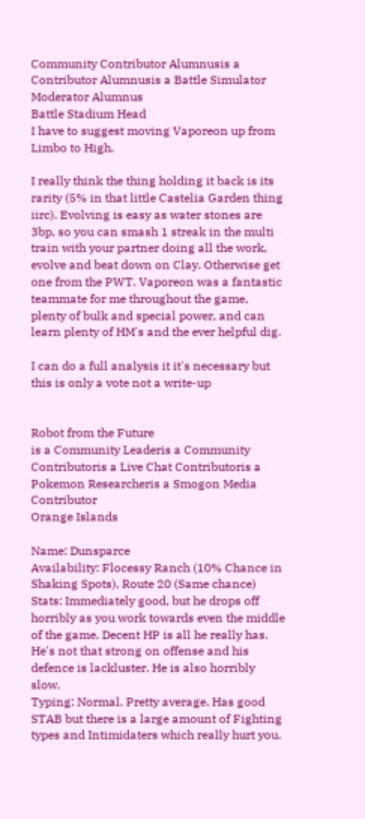Community Contributor Alumnusis a Contributor Alumnusis a Battle Simulator Moderator Alumnus
Battle Stadium Head
I have to suggest moving Vaporeon up from Limbo to High.

I really think the thing holding it back is its rarity (5% in that little Castelia Garden thing iirc). Evolving is easy as water stones are 3bp, so you can smash 1 streak in the multi train with your partner doing all the work, evolve and beat down on Clay. Otherwise get one from the PWT. Vaporeon was a fantastic teammate for me throughout the game, plenty of bulk and special power, and can learn plenty of HM's and the ever helpful dig.

I can do a full analysis it it's necessary but this is only a vote not a write-up


Robot from the Future
is a Community Leaderis a Community Contributoris a Live Chat Contributoris a Pokemon Researcheris a Smogon Media Contributor
Orange Islands

Name: Dunsparce
Availability: Flocessy Ranch (10% Chance in Shaking Spots), Route 20 (Same chance)
Stats: Immediately good, but he drops off horribly as you work towards even the middle of the game. Decent HP is all he really has. He's not that strong on offense and his defence is lackluster. He is also horribly slow.
Typing: Normal. Pretty average. Has good STAB but there is a large amount of Fighting types and Intimidaters which really hurt you.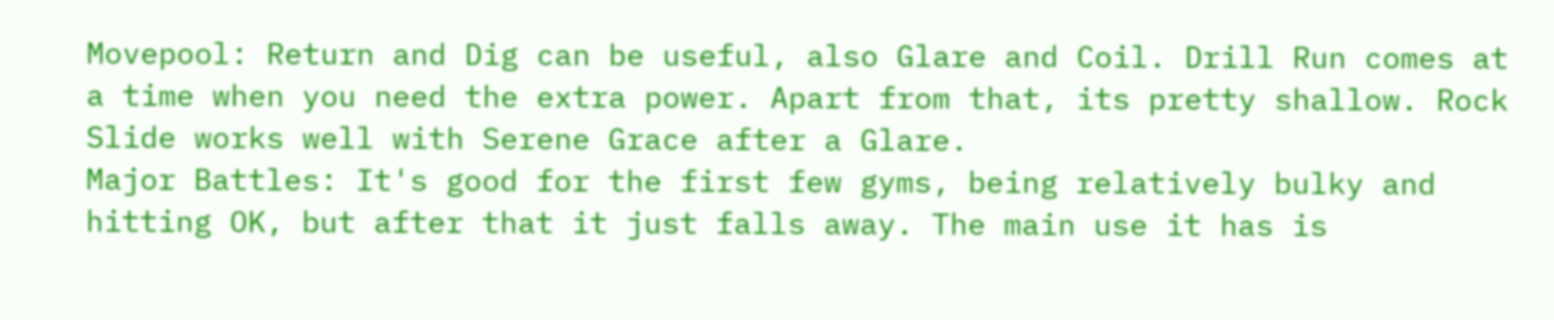Movepool: Return and Dig can be useful, also Glare and Coil. Drill Run comes at a time when you need the extra power. Apart from that, its pretty shallow. Rock Slide works well with Serene Grace after a Glare.
Major Battles: It's good for the first few gyms, being relatively bulky and hitting OK, but after that it just falls away. The main use it has is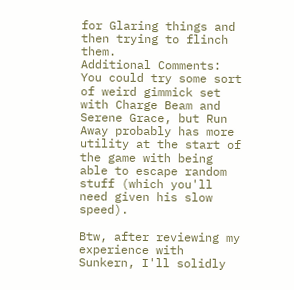for Glaring things and then trying to flinch them.
Additional Comments: You could try some sort of weird gimmick set with Charge Beam and Serene Grace, but Run Away probably has more utility at the start of the game with being able to escape random stuff (which you'll need given his slow speed).

Btw, after reviewing my experience with Sunkern, I'll solidly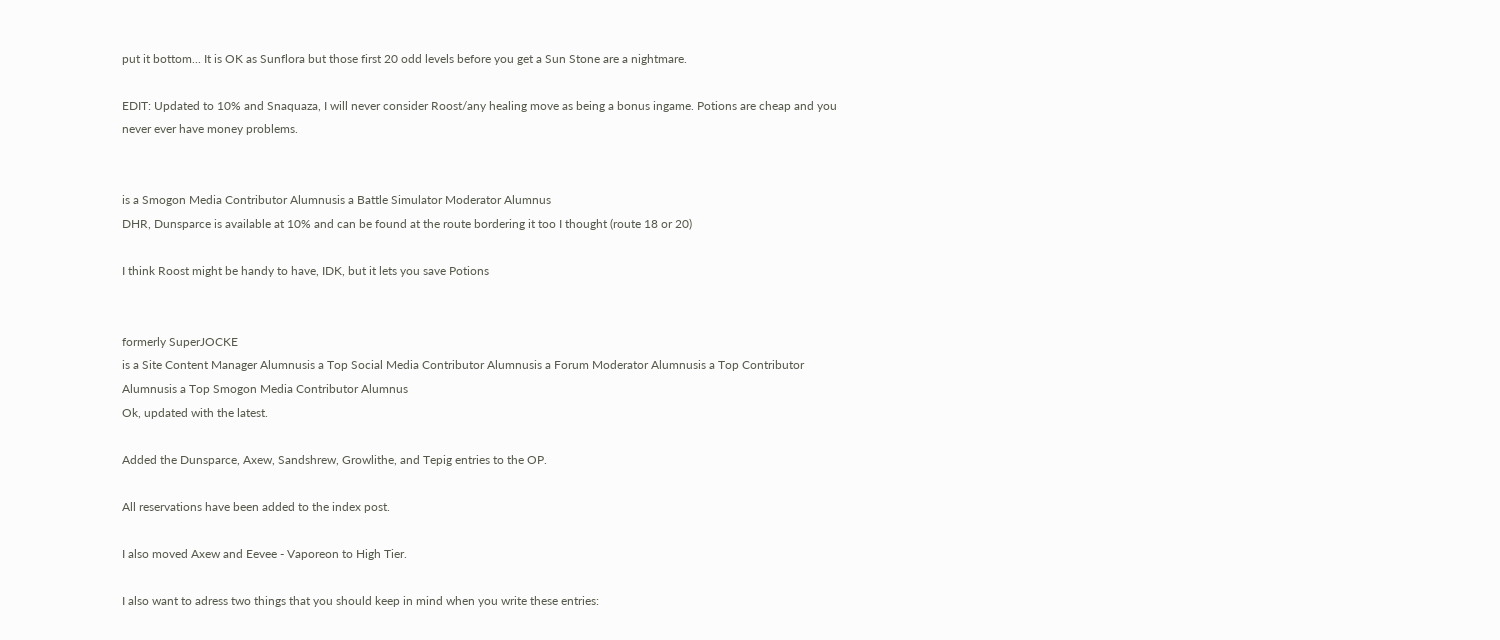put it bottom... It is OK as Sunflora but those first 20 odd levels before you get a Sun Stone are a nightmare.

EDIT: Updated to 10% and Snaquaza, I will never consider Roost/any healing move as being a bonus ingame. Potions are cheap and you never ever have money problems.


is a Smogon Media Contributor Alumnusis a Battle Simulator Moderator Alumnus
DHR, Dunsparce is available at 10% and can be found at the route bordering it too I thought (route 18 or 20)

I think Roost might be handy to have, IDK, but it lets you save Potions


formerly SuperJOCKE
is a Site Content Manager Alumnusis a Top Social Media Contributor Alumnusis a Forum Moderator Alumnusis a Top Contributor Alumnusis a Top Smogon Media Contributor Alumnus
Ok, updated with the latest.

Added the Dunsparce, Axew, Sandshrew, Growlithe, and Tepig entries to the OP.

All reservations have been added to the index post.

I also moved Axew and Eevee - Vaporeon to High Tier.

I also want to adress two things that you should keep in mind when you write these entries: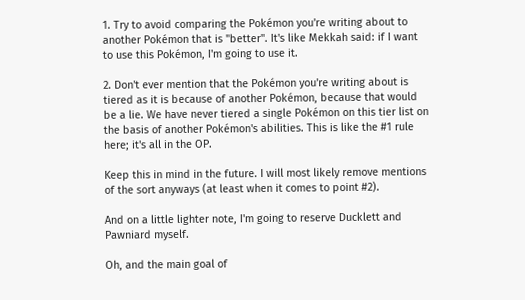1. Try to avoid comparing the Pokémon you're writing about to another Pokémon that is "better". It's like Mekkah said: if I want to use this Pokémon, I'm going to use it.

2. Don't ever mention that the Pokémon you're writing about is tiered as it is because of another Pokémon, because that would be a lie. We have never tiered a single Pokémon on this tier list on the basis of another Pokémon's abilities. This is like the #1 rule here; it's all in the OP.

Keep this in mind in the future. I will most likely remove mentions of the sort anyways (at least when it comes to point #2).

And on a little lighter note, I'm going to reserve Ducklett and Pawniard myself.

Oh, and the main goal of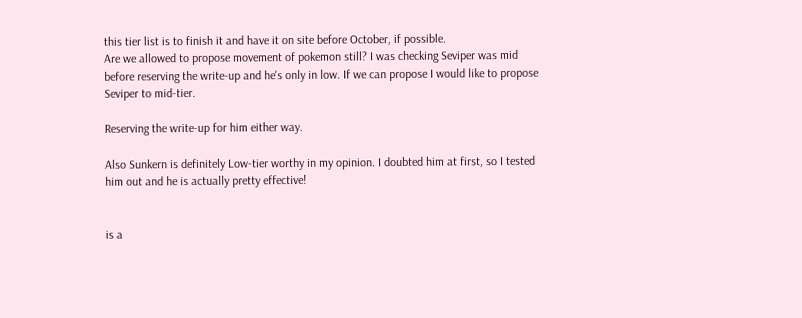this tier list is to finish it and have it on site before October, if possible.
Are we allowed to propose movement of pokemon still? I was checking Seviper was mid before reserving the write-up and he's only in low. If we can propose I would like to propose Seviper to mid-tier.

Reserving the write-up for him either way.

Also Sunkern is definitely Low-tier worthy in my opinion. I doubted him at first, so I tested him out and he is actually pretty effective!


is a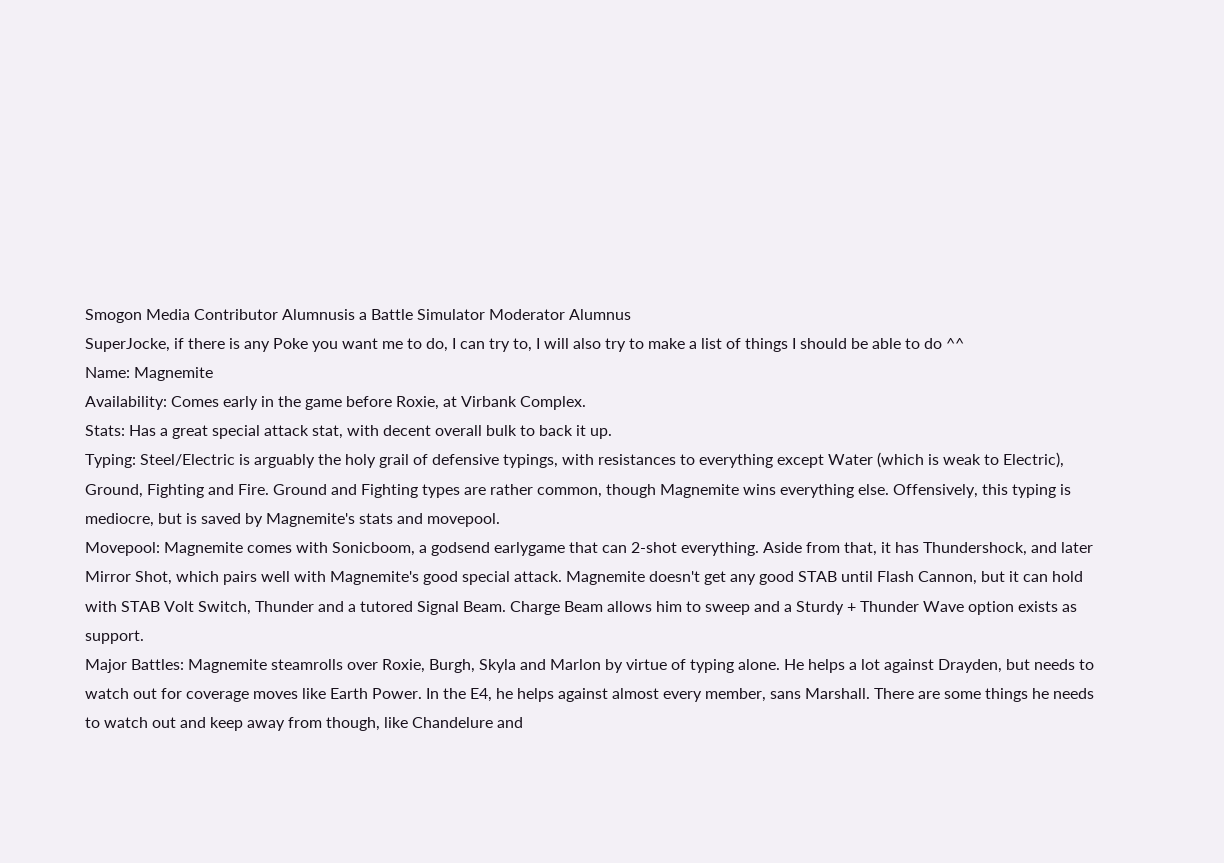Smogon Media Contributor Alumnusis a Battle Simulator Moderator Alumnus
SuperJocke, if there is any Poke you want me to do, I can try to, I will also try to make a list of things I should be able to do ^^
Name: Magnemite
Availability: Comes early in the game before Roxie, at Virbank Complex.
Stats: Has a great special attack stat, with decent overall bulk to back it up.
Typing: Steel/Electric is arguably the holy grail of defensive typings, with resistances to everything except Water (which is weak to Electric), Ground, Fighting and Fire. Ground and Fighting types are rather common, though Magnemite wins everything else. Offensively, this typing is mediocre, but is saved by Magnemite's stats and movepool.
Movepool: Magnemite comes with Sonicboom, a godsend earlygame that can 2-shot everything. Aside from that, it has Thundershock, and later Mirror Shot, which pairs well with Magnemite's good special attack. Magnemite doesn't get any good STAB until Flash Cannon, but it can hold with STAB Volt Switch, Thunder and a tutored Signal Beam. Charge Beam allows him to sweep and a Sturdy + Thunder Wave option exists as support.
Major Battles: Magnemite steamrolls over Roxie, Burgh, Skyla and Marlon by virtue of typing alone. He helps a lot against Drayden, but needs to watch out for coverage moves like Earth Power. In the E4, he helps against almost every member, sans Marshall. There are some things he needs to watch out and keep away from though, like Chandelure and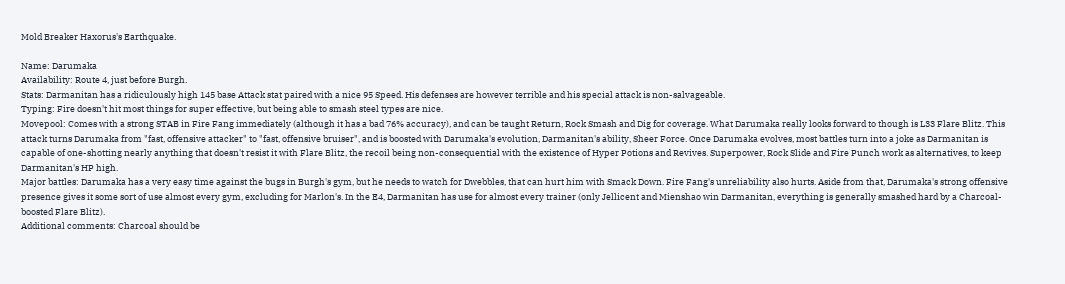Mold Breaker Haxorus's Earthquake.

Name: Darumaka
Availability: Route 4, just before Burgh.
Stats: Darmanitan has a ridiculously high 145 base Attack stat paired with a nice 95 Speed. His defenses are however terrible and his special attack is non-salvageable.
Typing: Fire doesn't hit most things for super effective, but being able to smash steel types are nice.
Movepool: Comes with a strong STAB in Fire Fang immediately (although it has a bad 76% accuracy), and can be taught Return, Rock Smash and Dig for coverage. What Darumaka really looks forward to though is L33 Flare Blitz. This attack turns Darumaka from "fast, offensive attacker" to "fast, offensive bruiser", and is boosted with Darumaka's evolution, Darmanitan's ability, Sheer Force. Once Darumaka evolves, most battles turn into a joke as Darmanitan is capable of one-shotting nearly anything that doesn't resist it with Flare Blitz, the recoil being non-consequential with the existence of Hyper Potions and Revives. Superpower, Rock Slide and Fire Punch work as alternatives, to keep Darmanitan's HP high.
Major battles: Darumaka has a very easy time against the bugs in Burgh's gym, but he needs to watch for Dwebbles, that can hurt him with Smack Down. Fire Fang's unreliability also hurts. Aside from that, Darumaka's strong offensive presence gives it some sort of use almost every gym, excluding for Marlon's. In the E4, Darmanitan has use for almost every trainer (only Jellicent and Mienshao win Darmanitan, everything is generally smashed hard by a Charcoal-boosted Flare Blitz).
Additional comments: Charcoal should be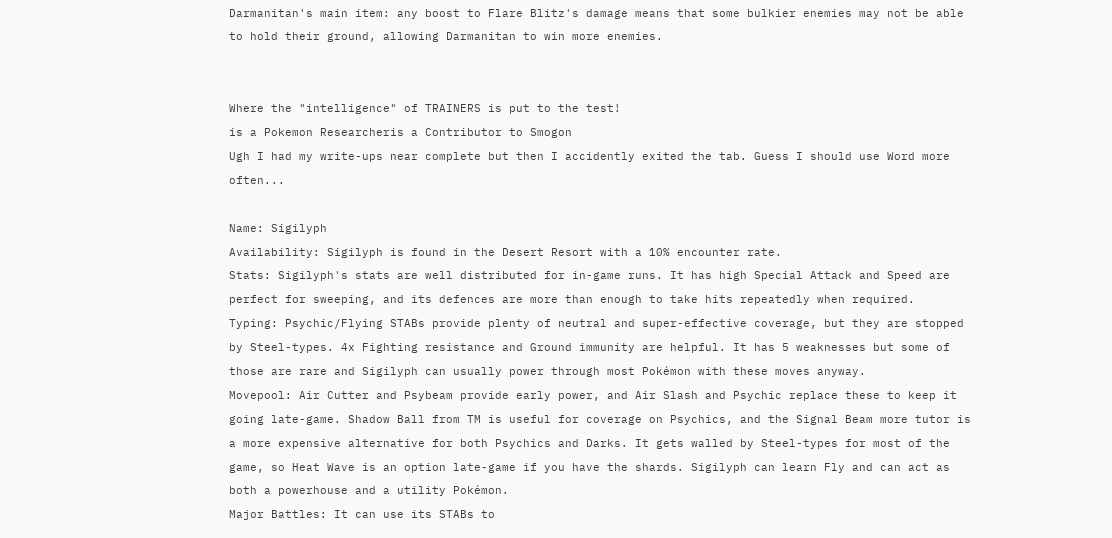Darmanitan's main item: any boost to Flare Blitz's damage means that some bulkier enemies may not be able to hold their ground, allowing Darmanitan to win more enemies.


Where the "intelligence" of TRAINERS is put to the test!
is a Pokemon Researcheris a Contributor to Smogon
Ugh I had my write-ups near complete but then I accidently exited the tab. Guess I should use Word more often...

Name: Sigilyph
Availability: Sigilyph is found in the Desert Resort with a 10% encounter rate.
Stats: Sigilyph's stats are well distributed for in-game runs. It has high Special Attack and Speed are perfect for sweeping, and its defences are more than enough to take hits repeatedly when required.
Typing: Psychic/Flying STABs provide plenty of neutral and super-effective coverage, but they are stopped by Steel-types. 4x Fighting resistance and Ground immunity are helpful. It has 5 weaknesses but some of those are rare and Sigilyph can usually power through most Pokémon with these moves anyway.
Movepool: Air Cutter and Psybeam provide early power, and Air Slash and Psychic replace these to keep it going late-game. Shadow Ball from TM is useful for coverage on Psychics, and the Signal Beam more tutor is a more expensive alternative for both Psychics and Darks. It gets walled by Steel-types for most of the game, so Heat Wave is an option late-game if you have the shards. Sigilyph can learn Fly and can act as both a powerhouse and a utility Pokémon.
Major Battles: It can use its STABs to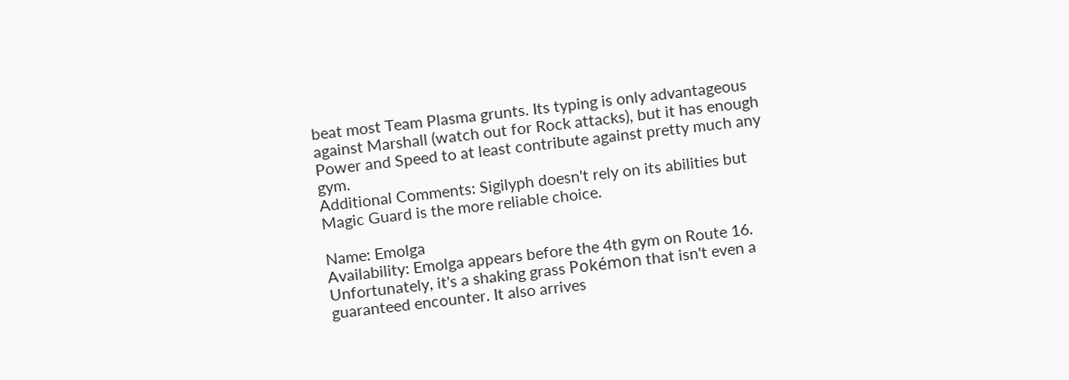beat most Team Plasma grunts. Its typing is only advantageous against Marshall (watch out for Rock attacks), but it has enough Power and Speed to at least contribute against pretty much any gym.
Additional Comments: Sigilyph doesn't rely on its abilities but Magic Guard is the more reliable choice.

Name: Emolga
Availability: Emolga appears before the 4th gym on Route 16. Unfortunately, it's a shaking grass Pokémon that isn't even a guaranteed encounter. It also arrives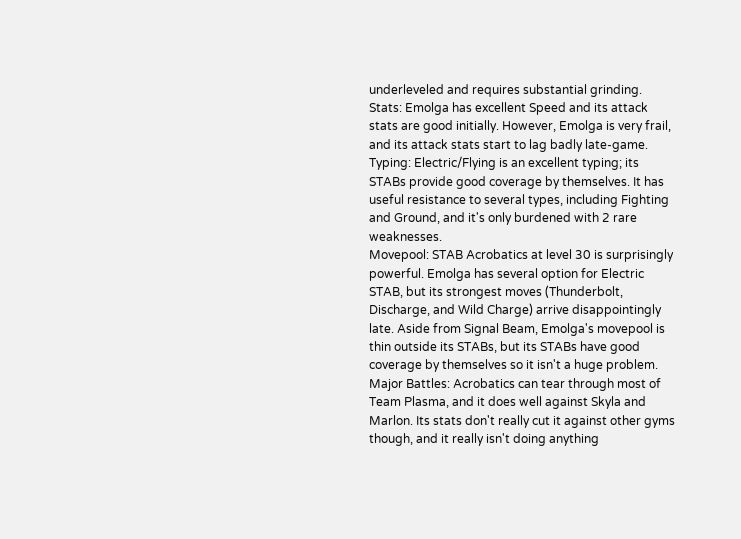underleveled and requires substantial grinding.
Stats: Emolga has excellent Speed and its attack stats are good initially. However, Emolga is very frail, and its attack stats start to lag badly late-game.
Typing: Electric/Flying is an excellent typing; its STABs provide good coverage by themselves. It has useful resistance to several types, including Fighting and Ground, and it's only burdened with 2 rare weaknesses.
Movepool: STAB Acrobatics at level 30 is surprisingly powerful. Emolga has several option for Electric STAB, but its strongest moves (Thunderbolt, Discharge, and Wild Charge) arrive disappointingly late. Aside from Signal Beam, Emolga's movepool is thin outside its STABs, but its STABs have good coverage by themselves so it isn't a huge problem.
Major Battles: Acrobatics can tear through most of Team Plasma, and it does well against Skyla and Marlon. Its stats don't really cut it against other gyms though, and it really isn't doing anything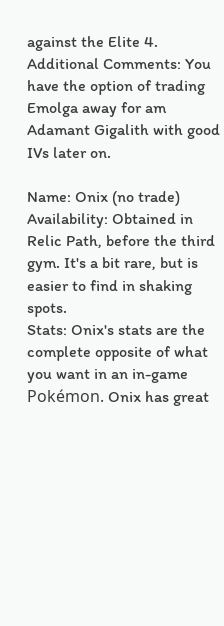against the Elite 4.
Additional Comments: You have the option of trading Emolga away for am Adamant Gigalith with good IVs later on.

Name: Onix (no trade)
Availability: Obtained in Relic Path, before the third gym. It's a bit rare, but is easier to find in shaking spots.
Stats: Onix's stats are the complete opposite of what you want in an in-game Pokémon. Onix has great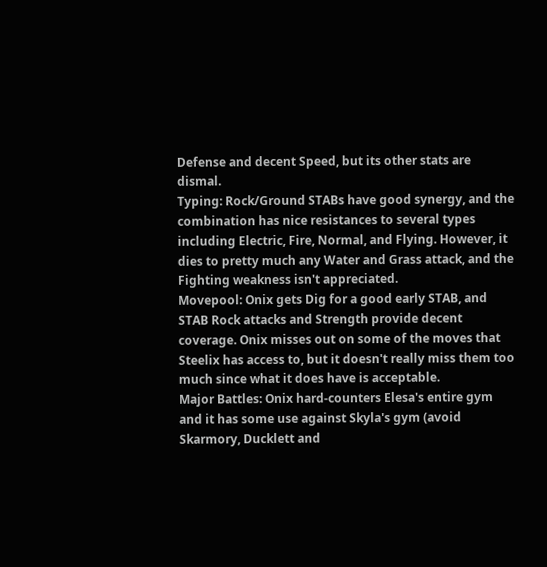Defense and decent Speed, but its other stats are dismal.
Typing: Rock/Ground STABs have good synergy, and the combination has nice resistances to several types including Electric, Fire, Normal, and Flying. However, it dies to pretty much any Water and Grass attack, and the Fighting weakness isn't appreciated.
Movepool: Onix gets Dig for a good early STAB, and STAB Rock attacks and Strength provide decent coverage. Onix misses out on some of the moves that Steelix has access to, but it doesn't really miss them too much since what it does have is acceptable.
Major Battles: Onix hard-counters Elesa's entire gym and it has some use against Skyla's gym (avoid Skarmory, Ducklett and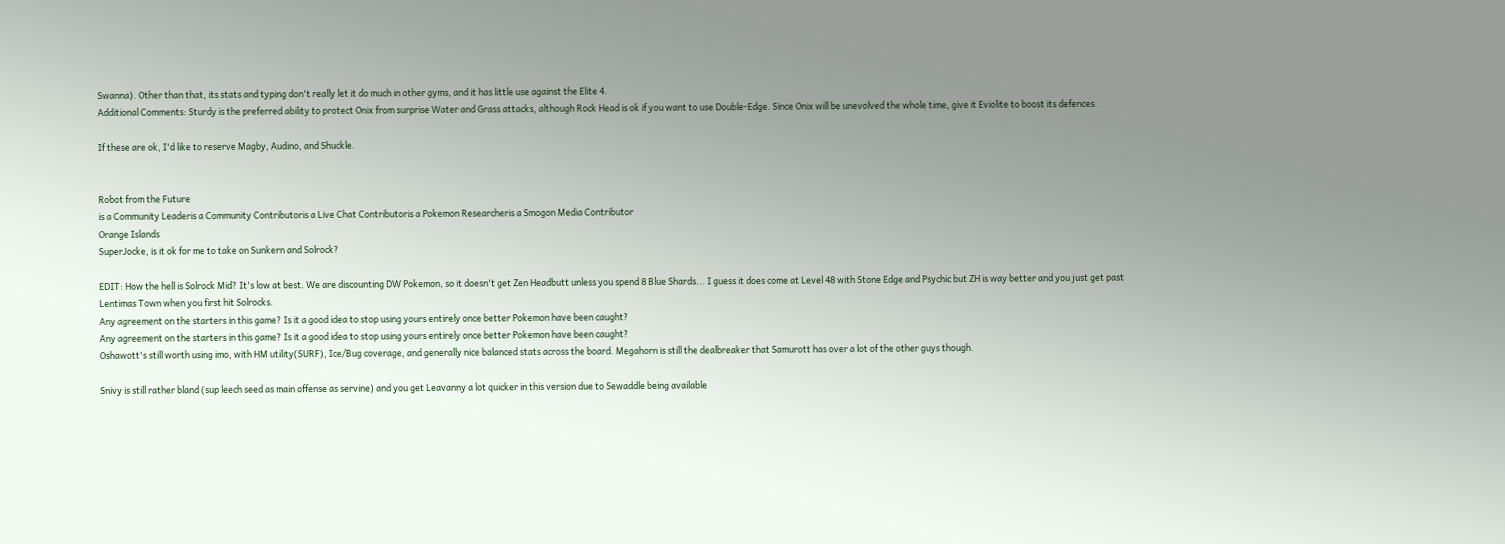Swanna). Other than that, its stats and typing don't really let it do much in other gyms, and it has little use against the Elite 4.
Additional Comments: Sturdy is the preferred ability to protect Onix from surprise Water and Grass attacks, although Rock Head is ok if you want to use Double-Edge. Since Onix will be unevolved the whole time, give it Eviolite to boost its defences.

If these are ok, I'd like to reserve Magby, Audino, and Shuckle.


Robot from the Future
is a Community Leaderis a Community Contributoris a Live Chat Contributoris a Pokemon Researcheris a Smogon Media Contributor
Orange Islands
SuperJocke, is it ok for me to take on Sunkern and Solrock?

EDIT: How the hell is Solrock Mid? It's low at best. We are discounting DW Pokemon, so it doesn't get Zen Headbutt unless you spend 8 Blue Shards... I guess it does come at Level 48 with Stone Edge and Psychic but ZH is way better and you just get past Lentimas Town when you first hit Solrocks.
Any agreement on the starters in this game? Is it a good idea to stop using yours entirely once better Pokemon have been caught?
Any agreement on the starters in this game? Is it a good idea to stop using yours entirely once better Pokemon have been caught?
Oshawott's still worth using imo, with HM utility(SURF), Ice/Bug coverage, and generally nice balanced stats across the board. Megahorn is still the dealbreaker that Samurott has over a lot of the other guys though.

Snivy is still rather bland (sup leech seed as main offense as servine) and you get Leavanny a lot quicker in this version due to Sewaddle being available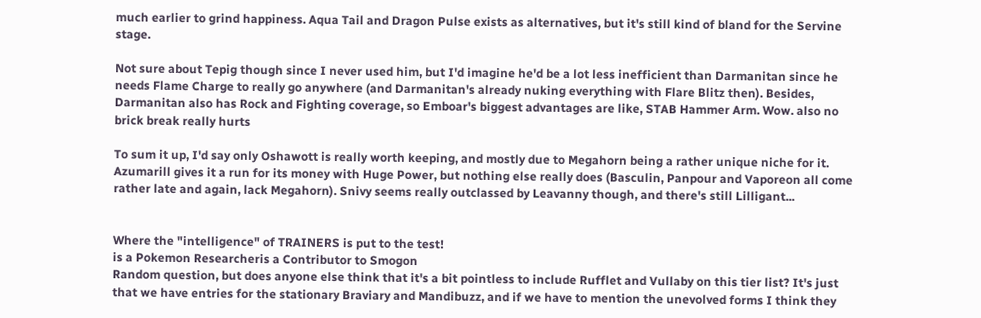much earlier to grind happiness. Aqua Tail and Dragon Pulse exists as alternatives, but it's still kind of bland for the Servine stage.

Not sure about Tepig though since I never used him, but I'd imagine he'd be a lot less inefficient than Darmanitan since he needs Flame Charge to really go anywhere (and Darmanitan's already nuking everything with Flare Blitz then). Besides, Darmanitan also has Rock and Fighting coverage, so Emboar's biggest advantages are like, STAB Hammer Arm. Wow. also no brick break really hurts

To sum it up, I'd say only Oshawott is really worth keeping, and mostly due to Megahorn being a rather unique niche for it. Azumarill gives it a run for its money with Huge Power, but nothing else really does (Basculin, Panpour and Vaporeon all come rather late and again, lack Megahorn). Snivy seems really outclassed by Leavanny though, and there's still Lilligant...


Where the "intelligence" of TRAINERS is put to the test!
is a Pokemon Researcheris a Contributor to Smogon
Random question, but does anyone else think that it's a bit pointless to include Rufflet and Vullaby on this tier list? It's just that we have entries for the stationary Braviary and Mandibuzz, and if we have to mention the unevolved forms I think they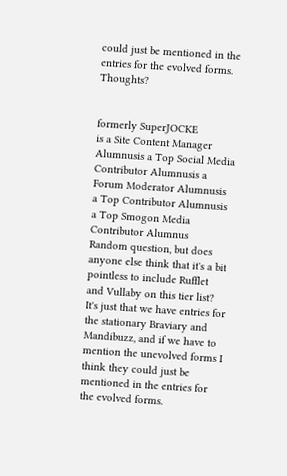could just be mentioned in the entries for the evolved forms. Thoughts?


formerly SuperJOCKE
is a Site Content Manager Alumnusis a Top Social Media Contributor Alumnusis a Forum Moderator Alumnusis a Top Contributor Alumnusis a Top Smogon Media Contributor Alumnus
Random question, but does anyone else think that it's a bit pointless to include Rufflet and Vullaby on this tier list? It's just that we have entries for the stationary Braviary and Mandibuzz, and if we have to mention the unevolved forms I think they could just be mentioned in the entries for the evolved forms.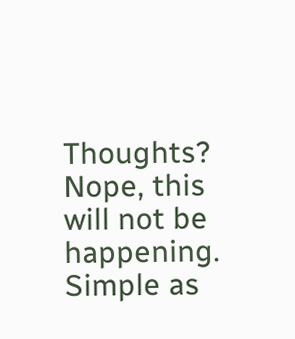Thoughts?
Nope, this will not be happening. Simple as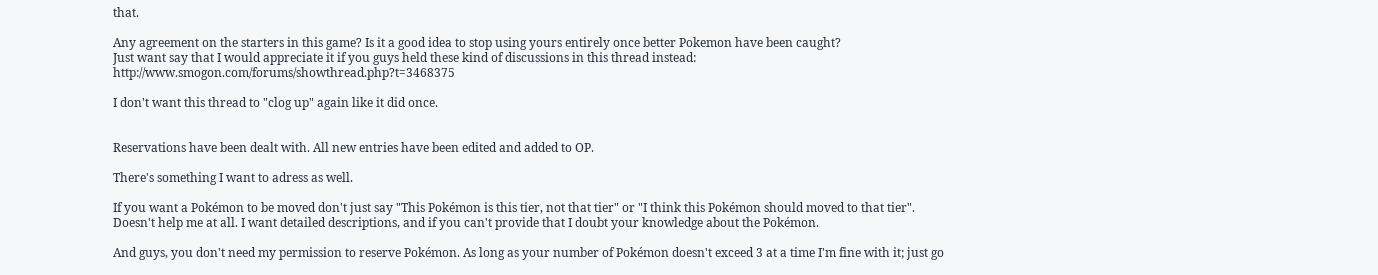that.

Any agreement on the starters in this game? Is it a good idea to stop using yours entirely once better Pokemon have been caught?
Just want say that I would appreciate it if you guys held these kind of discussions in this thread instead: http://www.smogon.com/forums/showthread.php?t=3468375

I don't want this thread to "clog up" again like it did once.


Reservations have been dealt with. All new entries have been edited and added to OP.

There's something I want to adress as well.

If you want a Pokémon to be moved don't just say "This Pokémon is this tier, not that tier" or "I think this Pokémon should moved to that tier". Doesn't help me at all. I want detailed descriptions, and if you can't provide that I doubt your knowledge about the Pokémon.

And guys, you don't need my permission to reserve Pokémon. As long as your number of Pokémon doesn't exceed 3 at a time I'm fine with it; just go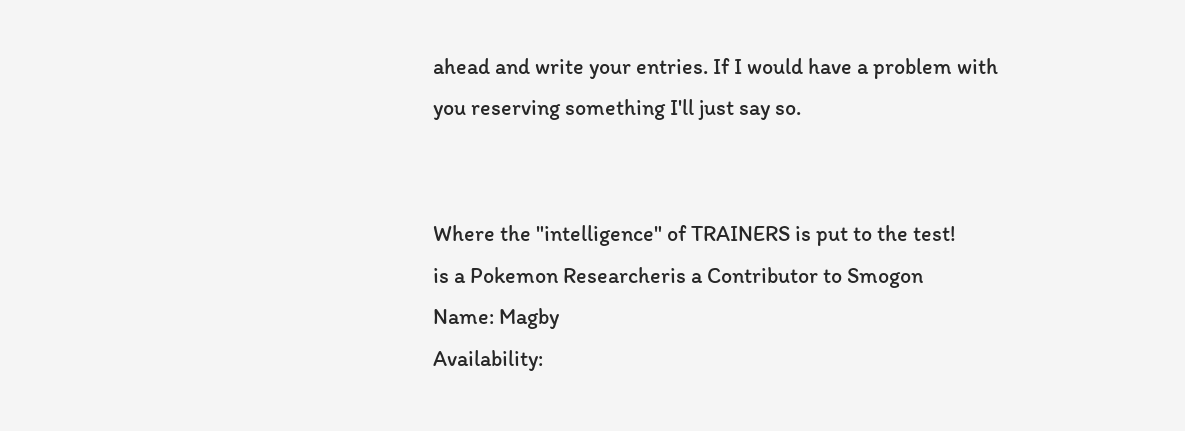ahead and write your entries. If I would have a problem with you reserving something I'll just say so.


Where the "intelligence" of TRAINERS is put to the test!
is a Pokemon Researcheris a Contributor to Smogon
Name: Magby
Availability: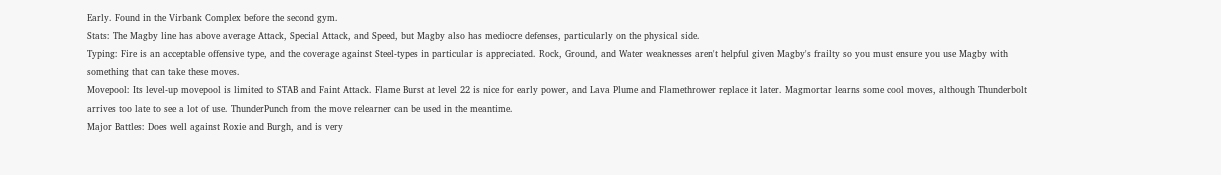Early. Found in the Virbank Complex before the second gym.
Stats: The Magby line has above average Attack, Special Attack, and Speed, but Magby also has mediocre defenses, particularly on the physical side.
Typing: Fire is an acceptable offensive type, and the coverage against Steel-types in particular is appreciated. Rock, Ground, and Water weaknesses aren't helpful given Magby's frailty so you must ensure you use Magby with something that can take these moves.
Movepool: Its level-up movepool is limited to STAB and Faint Attack. Flame Burst at level 22 is nice for early power, and Lava Plume and Flamethrower replace it later. Magmortar learns some cool moves, although Thunderbolt arrives too late to see a lot of use. ThunderPunch from the move relearner can be used in the meantime.
Major Battles: Does well against Roxie and Burgh, and is very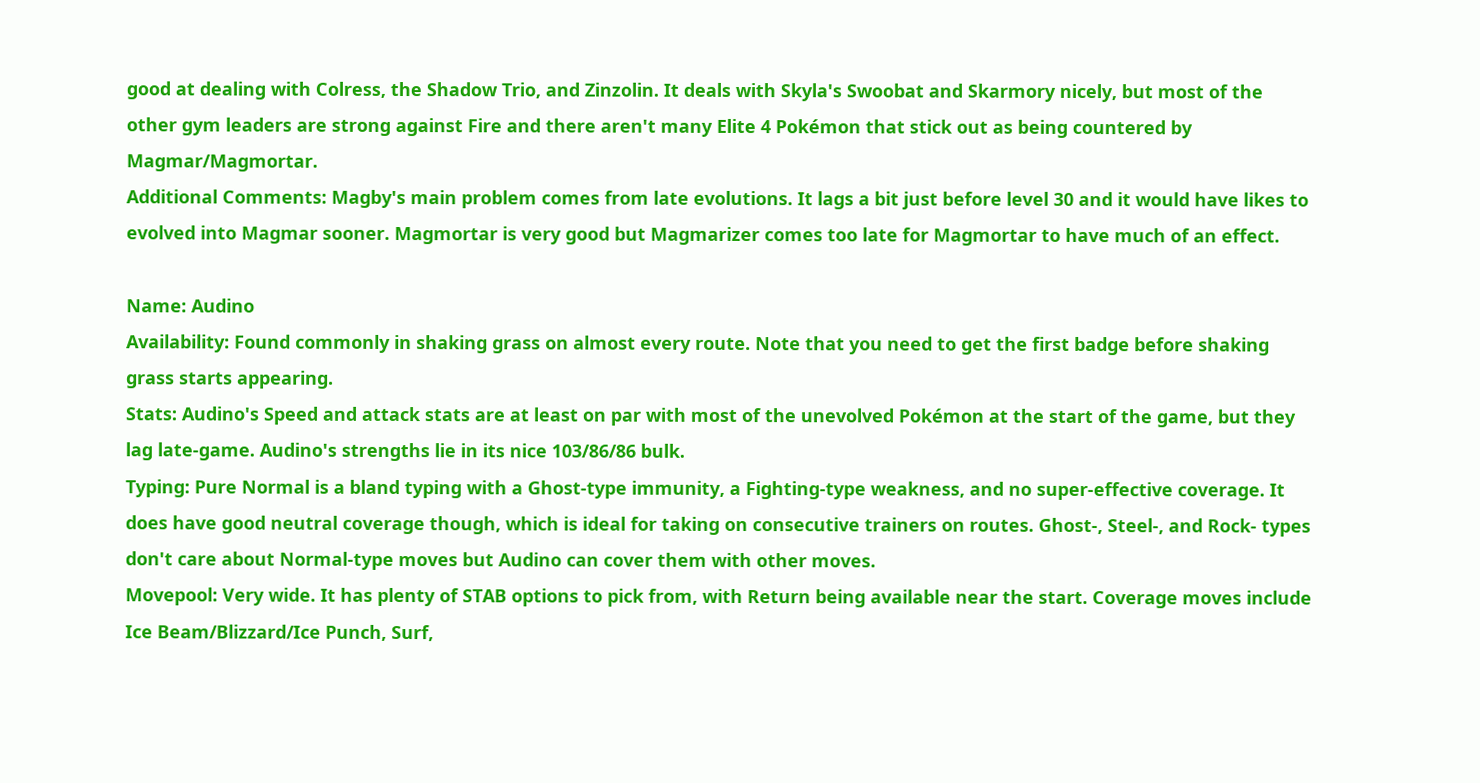good at dealing with Colress, the Shadow Trio, and Zinzolin. It deals with Skyla's Swoobat and Skarmory nicely, but most of the other gym leaders are strong against Fire and there aren't many Elite 4 Pokémon that stick out as being countered by Magmar/Magmortar.
Additional Comments: Magby's main problem comes from late evolutions. It lags a bit just before level 30 and it would have likes to evolved into Magmar sooner. Magmortar is very good but Magmarizer comes too late for Magmortar to have much of an effect.

Name: Audino
Availability: Found commonly in shaking grass on almost every route. Note that you need to get the first badge before shaking grass starts appearing.
Stats: Audino's Speed and attack stats are at least on par with most of the unevolved Pokémon at the start of the game, but they lag late-game. Audino's strengths lie in its nice 103/86/86 bulk.
Typing: Pure Normal is a bland typing with a Ghost-type immunity, a Fighting-type weakness, and no super-effective coverage. It does have good neutral coverage though, which is ideal for taking on consecutive trainers on routes. Ghost-, Steel-, and Rock- types don't care about Normal-type moves but Audino can cover them with other moves.
Movepool: Very wide. It has plenty of STAB options to pick from, with Return being available near the start. Coverage moves include Ice Beam/Blizzard/Ice Punch, Surf,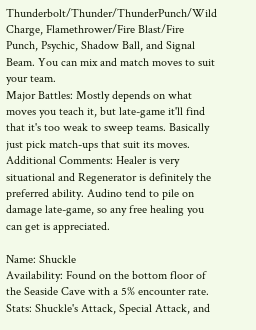Thunderbolt/Thunder/ThunderPunch/Wild Charge, Flamethrower/Fire Blast/Fire Punch, Psychic, Shadow Ball, and Signal Beam. You can mix and match moves to suit your team.
Major Battles: Mostly depends on what moves you teach it, but late-game it'll find that it's too weak to sweep teams. Basically just pick match-ups that suit its moves.
Additional Comments: Healer is very situational and Regenerator is definitely the preferred ability. Audino tend to pile on damage late-game, so any free healing you can get is appreciated.

Name: Shuckle
Availability: Found on the bottom floor of the Seaside Cave with a 5% encounter rate.
Stats: Shuckle's Attack, Special Attack, and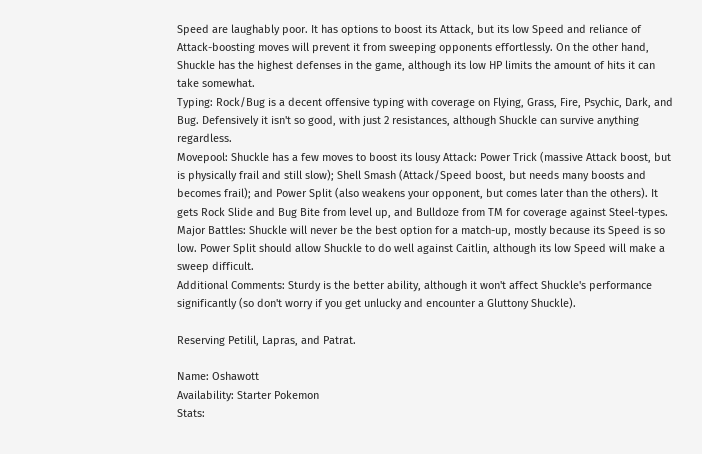Speed are laughably poor. It has options to boost its Attack, but its low Speed and reliance of Attack-boosting moves will prevent it from sweeping opponents effortlessly. On the other hand, Shuckle has the highest defenses in the game, although its low HP limits the amount of hits it can take somewhat.
Typing: Rock/Bug is a decent offensive typing with coverage on Flying, Grass, Fire, Psychic, Dark, and Bug. Defensively it isn't so good, with just 2 resistances, although Shuckle can survive anything regardless.
Movepool: Shuckle has a few moves to boost its lousy Attack: Power Trick (massive Attack boost, but is physically frail and still slow); Shell Smash (Attack/Speed boost, but needs many boosts and becomes frail); and Power Split (also weakens your opponent, but comes later than the others). It gets Rock Slide and Bug Bite from level up, and Bulldoze from TM for coverage against Steel-types.
Major Battles: Shuckle will never be the best option for a match-up, mostly because its Speed is so low. Power Split should allow Shuckle to do well against Caitlin, although its low Speed will make a sweep difficult.
Additional Comments: Sturdy is the better ability, although it won't affect Shuckle's performance significantly (so don't worry if you get unlucky and encounter a Gluttony Shuckle).

Reserving Petilil, Lapras, and Patrat.

Name: Oshawott
Availability: Starter Pokemon
Stats: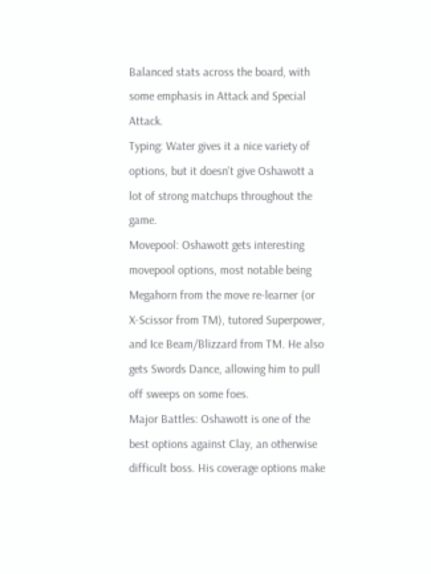Balanced stats across the board, with some emphasis in Attack and Special Attack.
Typing: Water gives it a nice variety of options, but it doesn't give Oshawott a lot of strong matchups throughout the game.
Movepool: Oshawott gets interesting movepool options, most notable being Megahorn from the move re-learner (or X-Scissor from TM), tutored Superpower, and Ice Beam/Blizzard from TM. He also gets Swords Dance, allowing him to pull off sweeps on some foes.
Major Battles: Oshawott is one of the best options against Clay, an otherwise difficult boss. His coverage options make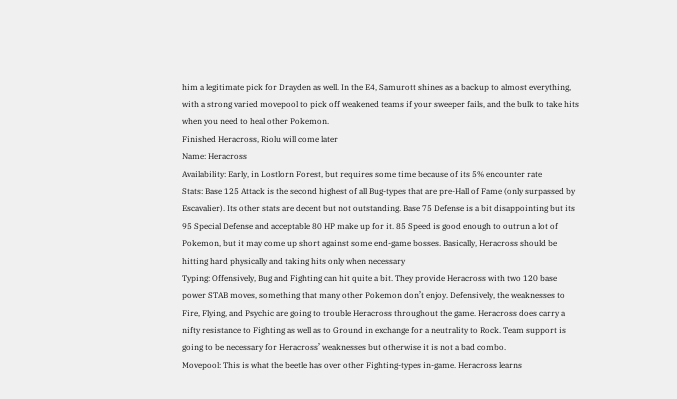him a legitimate pick for Drayden as well. In the E4, Samurott shines as a backup to almost everything, with a strong varied movepool to pick off weakened teams if your sweeper fails, and the bulk to take hits when you need to heal other Pokemon.
Finished Heracross, Riolu will come later
Name: Heracross
Availability: Early, in Lostlorn Forest, but requires some time because of its 5% encounter rate
Stats: Base 125 Attack is the second highest of all Bug-types that are pre-Hall of Fame (only surpassed by Escavalier). Its other stats are decent but not outstanding. Base 75 Defense is a bit disappointing but its 95 Special Defense and acceptable 80 HP make up for it. 85 Speed is good enough to outrun a lot of Pokemon, but it may come up short against some end-game bosses. Basically, Heracross should be hitting hard physically and taking hits only when necessary
Typing: Offensively, Bug and Fighting can hit quite a bit. They provide Heracross with two 120 base power STAB moves, something that many other Pokemon don’t enjoy. Defensively, the weaknesses to Fire, Flying, and Psychic are going to trouble Heracross throughout the game. Heracross does carry a nifty resistance to Fighting as well as to Ground in exchange for a neutrality to Rock. Team support is going to be necessary for Heracross’ weaknesses but otherwise it is not a bad combo.
Movepool: This is what the beetle has over other Fighting-types in-game. Heracross learns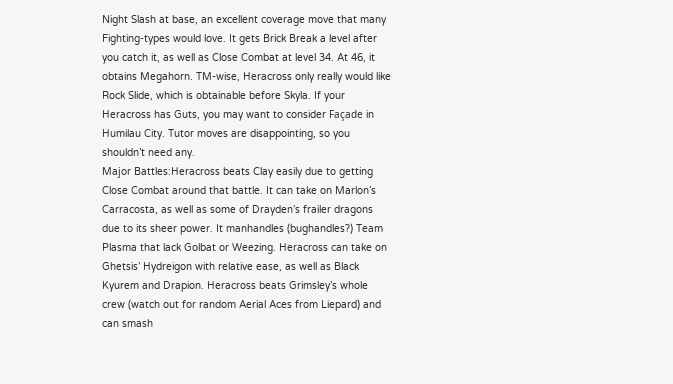Night Slash at base, an excellent coverage move that many Fighting-types would love. It gets Brick Break a level after you catch it, as well as Close Combat at level 34. At 46, it obtains Megahorn. TM-wise, Heracross only really would like Rock Slide, which is obtainable before Skyla. If your Heracross has Guts, you may want to consider Façade in Humilau City. Tutor moves are disappointing, so you shouldn’t need any.
Major Battles:Heracross beats Clay easily due to getting Close Combat around that battle. It can take on Marlon’s Carracosta, as well as some of Drayden’s frailer dragons due to its sheer power. It manhandles (bughandles?) Team Plasma that lack Golbat or Weezing. Heracross can take on Ghetsis’ Hydreigon with relative ease, as well as Black Kyurem and Drapion. Heracross beats Grimsley’s whole crew (watch out for random Aerial Aces from Liepard) and can smash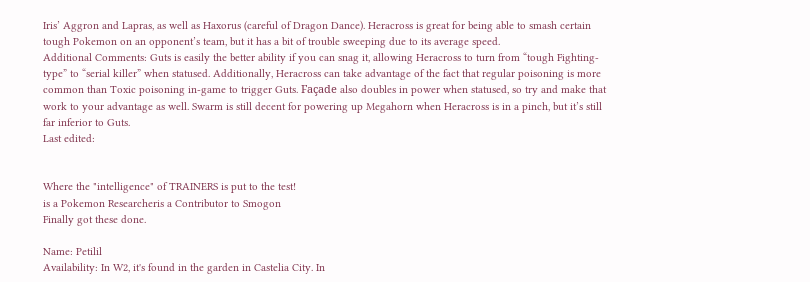Iris’ Aggron and Lapras, as well as Haxorus (careful of Dragon Dance). Heracross is great for being able to smash certain tough Pokemon on an opponent’s team, but it has a bit of trouble sweeping due to its average speed.
Additional Comments: Guts is easily the better ability if you can snag it, allowing Heracross to turn from “tough Fighting-type” to “serial killer” when statused. Additionally, Heracross can take advantage of the fact that regular poisoning is more common than Toxic poisoning in-game to trigger Guts. Façade also doubles in power when statused, so try and make that work to your advantage as well. Swarm is still decent for powering up Megahorn when Heracross is in a pinch, but it’s still far inferior to Guts.
Last edited:


Where the "intelligence" of TRAINERS is put to the test!
is a Pokemon Researcheris a Contributor to Smogon
Finally got these done.

Name: Petilil
Availability: In W2, it's found in the garden in Castelia City. In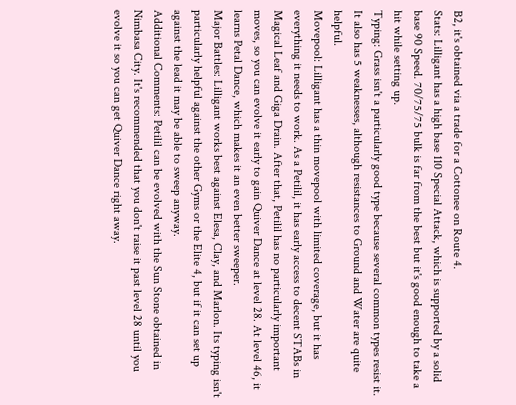B2, it's obtained via a trade for a Cottonee on Route 4.
Stats: Lilligant has a high base 110 Special Attack, which is supported by a solid base 90 Speed. 70/75/75 bulk is far from the best but it's good enough to take a hit while setting up.
Typing: Grass isn't a particularly good type because several common types resist it. It also has 5 weaknesses, although resistances to Ground and Water are quite helpful.
Movepool: Lilligant has a thin movepool with limited coverage, but it has everything it needs to work. As a Petilil, it has early access to decent STABs in Magical Leaf and Giga Drain. After that, Petilil has no particularly important moves, so you can evolve it early to gain Quiver Dance at level 28. At level 46, it learns Petal Dance, which makes it an even better sweeper.
Major Battles: Lilligant works best against Elesa, Clay, and Marlon. Its typing isn't particularly helpful against the other Gyms or the Elite 4, but if it can set up against the lead it may be able to sweep anyway.
Additional Comments: Petilil can be evolved with the Sun Stone obtained in Nimbasa City. It's recommended that you don't raise it past level 28 until you evolve it so you can get Quiver Dance right away.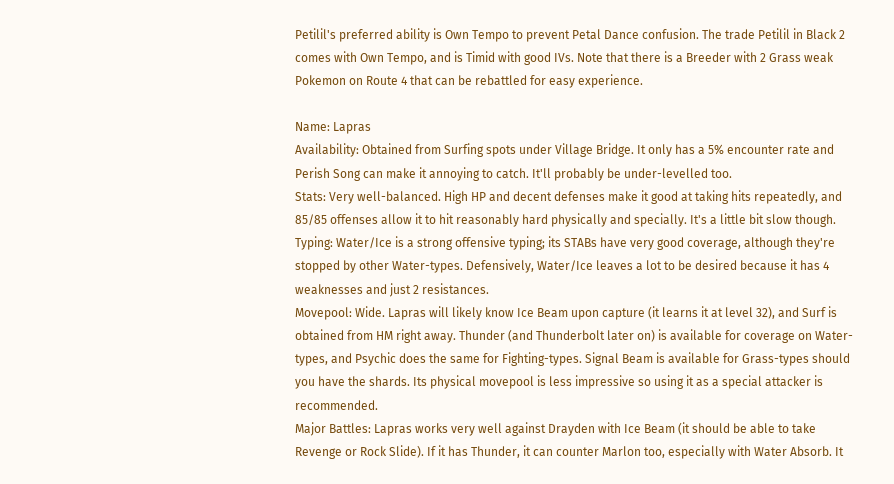Petilil's preferred ability is Own Tempo to prevent Petal Dance confusion. The trade Petilil in Black 2 comes with Own Tempo, and is Timid with good IVs. Note that there is a Breeder with 2 Grass weak Pokemon on Route 4 that can be rebattled for easy experience.

Name: Lapras
Availability: Obtained from Surfing spots under Village Bridge. It only has a 5% encounter rate and Perish Song can make it annoying to catch. It'll probably be under-levelled too.
Stats: Very well-balanced. High HP and decent defenses make it good at taking hits repeatedly, and 85/85 offenses allow it to hit reasonably hard physically and specially. It's a little bit slow though.
Typing: Water/Ice is a strong offensive typing; its STABs have very good coverage, although they're stopped by other Water-types. Defensively, Water/Ice leaves a lot to be desired because it has 4 weaknesses and just 2 resistances.
Movepool: Wide. Lapras will likely know Ice Beam upon capture (it learns it at level 32), and Surf is obtained from HM right away. Thunder (and Thunderbolt later on) is available for coverage on Water-types, and Psychic does the same for Fighting-types. Signal Beam is available for Grass-types should you have the shards. Its physical movepool is less impressive so using it as a special attacker is recommended.
Major Battles: Lapras works very well against Drayden with Ice Beam (it should be able to take Revenge or Rock Slide). If it has Thunder, it can counter Marlon too, especially with Water Absorb. It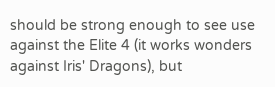should be strong enough to see use against the Elite 4 (it works wonders against Iris' Dragons), but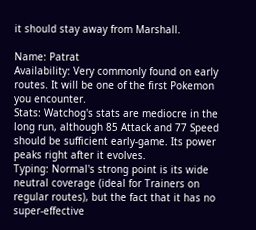it should stay away from Marshall.

Name: Patrat
Availability: Very commonly found on early routes. It will be one of the first Pokemon you encounter.
Stats: Watchog's stats are mediocre in the long run, although 85 Attack and 77 Speed should be sufficient early-game. Its power peaks right after it evolves.
Typing: Normal's strong point is its wide neutral coverage (ideal for Trainers on regular routes), but the fact that it has no super-effective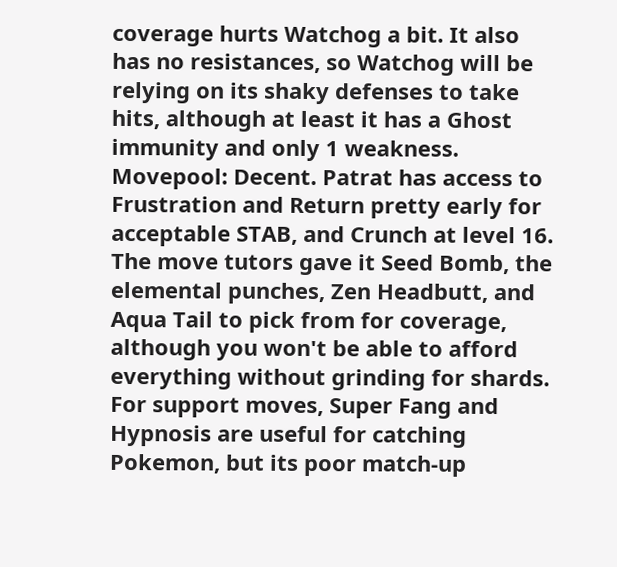coverage hurts Watchog a bit. It also has no resistances, so Watchog will be relying on its shaky defenses to take hits, although at least it has a Ghost immunity and only 1 weakness.
Movepool: Decent. Patrat has access to Frustration and Return pretty early for acceptable STAB, and Crunch at level 16. The move tutors gave it Seed Bomb, the elemental punches, Zen Headbutt, and Aqua Tail to pick from for coverage, although you won't be able to afford everything without grinding for shards. For support moves, Super Fang and Hypnosis are useful for catching Pokemon, but its poor match-up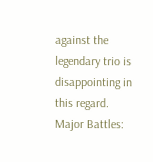against the legendary trio is disappointing in this regard.
Major Battles: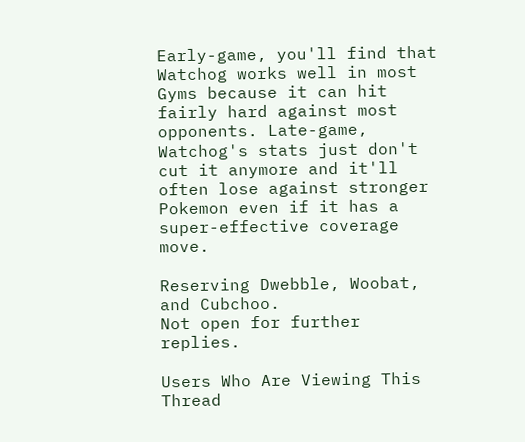Early-game, you'll find that Watchog works well in most Gyms because it can hit fairly hard against most opponents. Late-game, Watchog's stats just don't cut it anymore and it'll often lose against stronger Pokemon even if it has a super-effective coverage move.

Reserving Dwebble, Woobat, and Cubchoo.
Not open for further replies.

Users Who Are Viewing This Thread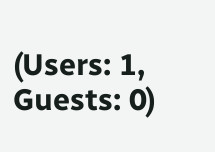(Users: 1, Guests: 0)